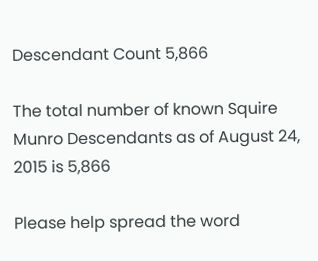Descendant Count 5,866

The total number of known Squire Munro Descendants as of August 24, 2015 is 5,866

Please help spread the word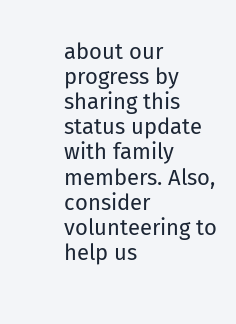about our progress by sharing this status update with family members. Also, consider volunteering to help us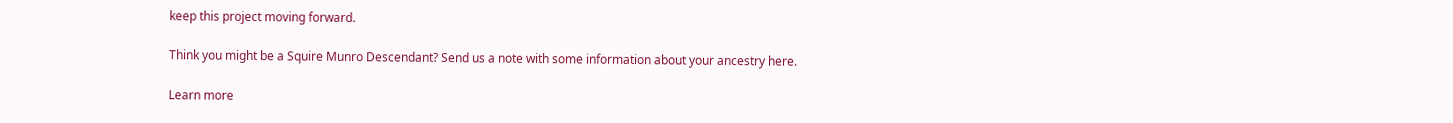keep this project moving forward.

Think you might be a Squire Munro Descendant? Send us a note with some information about your ancestry here.

Learn more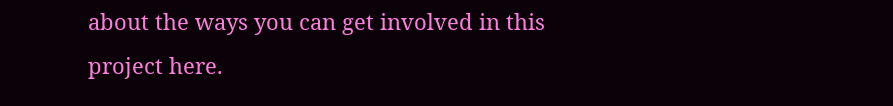about the ways you can get involved in this project here.